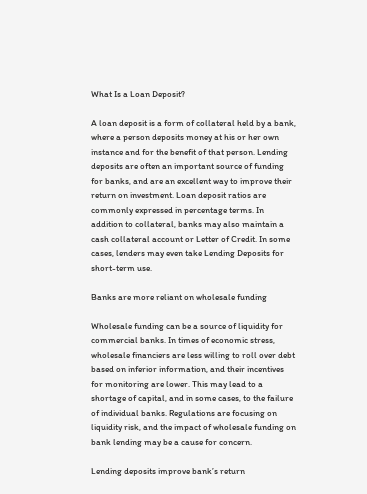What Is a Loan Deposit?

A loan deposit is a form of collateral held by a bank, where a person deposits money at his or her own instance and for the benefit of that person. Lending deposits are often an important source of funding for banks, and are an excellent way to improve their return on investment. Loan deposit ratios are commonly expressed in percentage terms. In addition to collateral, banks may also maintain a cash collateral account or Letter of Credit. In some cases, lenders may even take Lending Deposits for short-term use.

Banks are more reliant on wholesale funding

Wholesale funding can be a source of liquidity for commercial banks. In times of economic stress, wholesale financiers are less willing to roll over debt based on inferior information, and their incentives for monitoring are lower. This may lead to a shortage of capital, and in some cases, to the failure of individual banks. Regulations are focusing on liquidity risk, and the impact of wholesale funding on bank lending may be a cause for concern.

Lending deposits improve bank’s return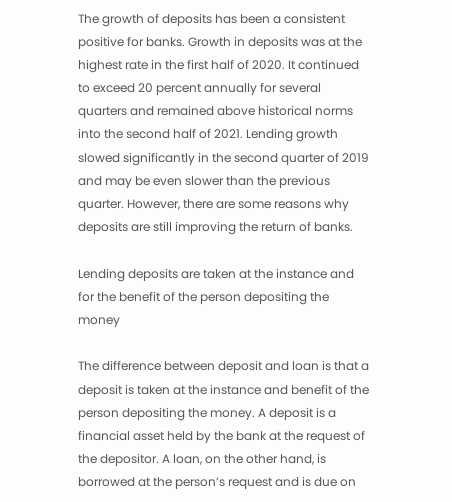The growth of deposits has been a consistent positive for banks. Growth in deposits was at the highest rate in the first half of 2020. It continued to exceed 20 percent annually for several quarters and remained above historical norms into the second half of 2021. Lending growth slowed significantly in the second quarter of 2019 and may be even slower than the previous quarter. However, there are some reasons why deposits are still improving the return of banks.

Lending deposits are taken at the instance and for the benefit of the person depositing the money

The difference between deposit and loan is that a deposit is taken at the instance and benefit of the person depositing the money. A deposit is a financial asset held by the bank at the request of the depositor. A loan, on the other hand, is borrowed at the person’s request and is due on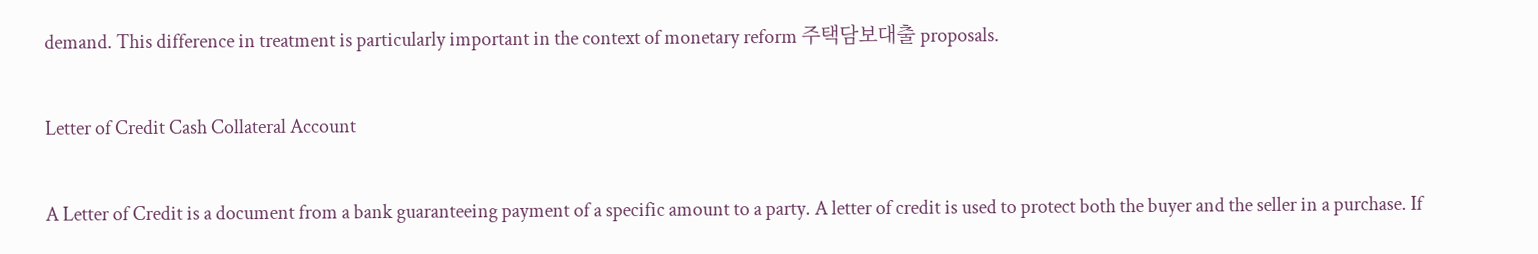demand. This difference in treatment is particularly important in the context of monetary reform 주택담보대출 proposals.

Letter of Credit Cash Collateral Account

A Letter of Credit is a document from a bank guaranteeing payment of a specific amount to a party. A letter of credit is used to protect both the buyer and the seller in a purchase. If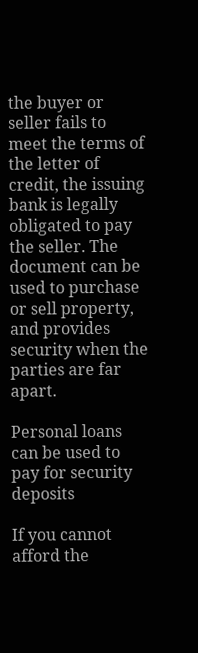the buyer or seller fails to meet the terms of the letter of credit, the issuing bank is legally obligated to pay the seller. The document can be used to purchase or sell property, and provides security when the parties are far apart.

Personal loans can be used to pay for security deposits

If you cannot afford the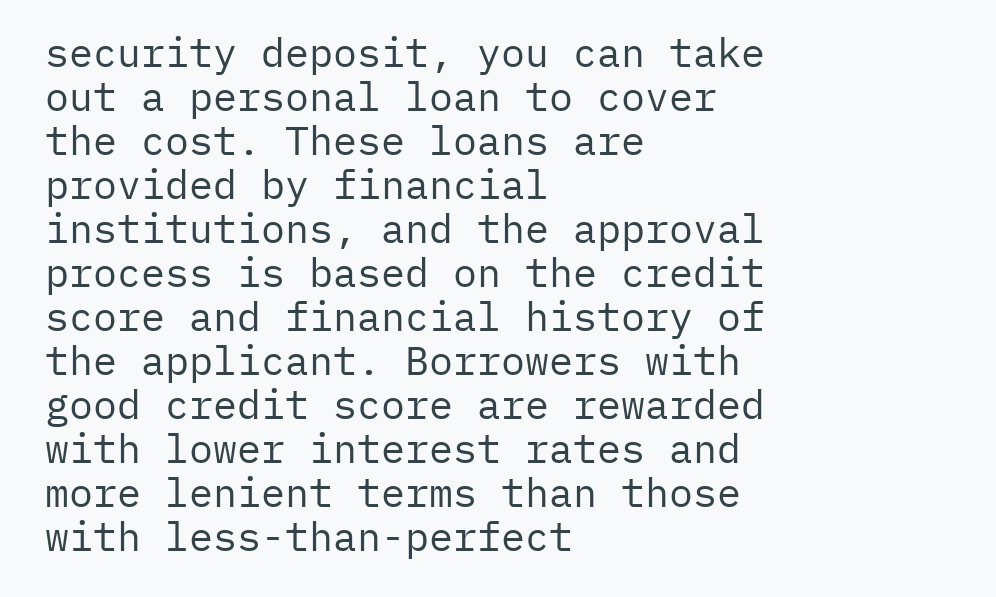security deposit, you can take out a personal loan to cover the cost. These loans are provided by financial institutions, and the approval process is based on the credit score and financial history of the applicant. Borrowers with good credit score are rewarded with lower interest rates and more lenient terms than those with less-than-perfect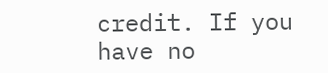credit. If you have no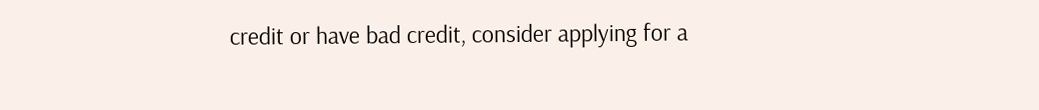credit or have bad credit, consider applying for a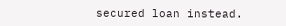secured loan instead.